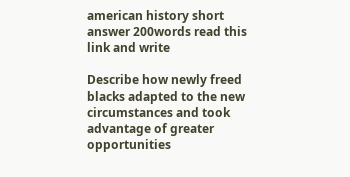american history short answer 200words read this link and write

Describe how newly freed blacks adapted to the new circumstances and took advantage of greater opportunities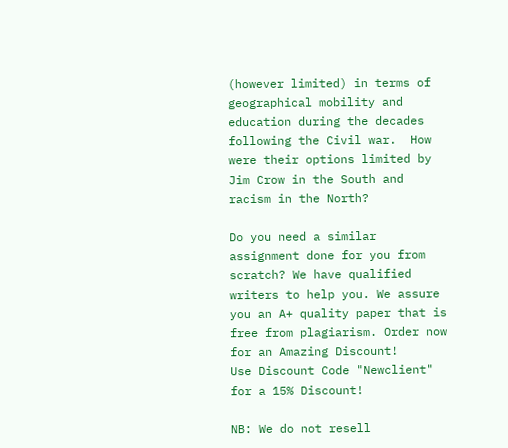(however limited) in terms of geographical mobility and education during the decades following the Civil war.  How were their options limited by Jim Crow in the South and racism in the North?

Do you need a similar assignment done for you from scratch? We have qualified writers to help you. We assure you an A+ quality paper that is free from plagiarism. Order now for an Amazing Discount!
Use Discount Code "Newclient" for a 15% Discount!

NB: We do not resell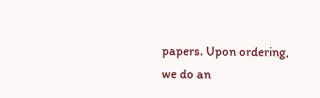papers. Upon ordering, we do an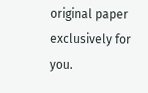original paper exclusively for you.